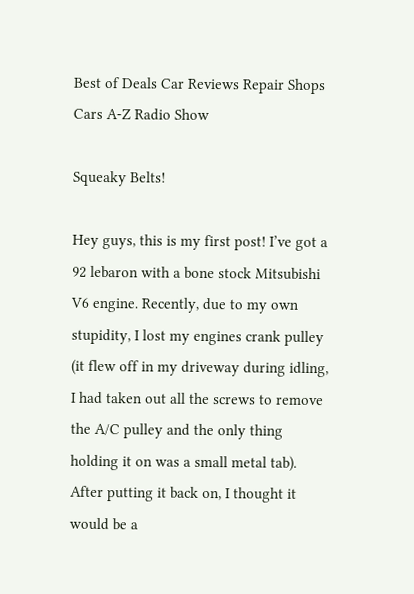Best of Deals Car Reviews Repair Shops Cars A-Z Radio Show

Squeaky Belts!

Hey guys, this is my first post! I’ve got a 92 lebaron with a bone stock Mitsubishi V6 engine. Recently, due to my own stupidity, I lost my engines crank pulley (it flew off in my driveway during idling, I had taken out all the screws to remove the A/C pulley and the only thing holding it on was a small metal tab). After putting it back on, I thought it would be a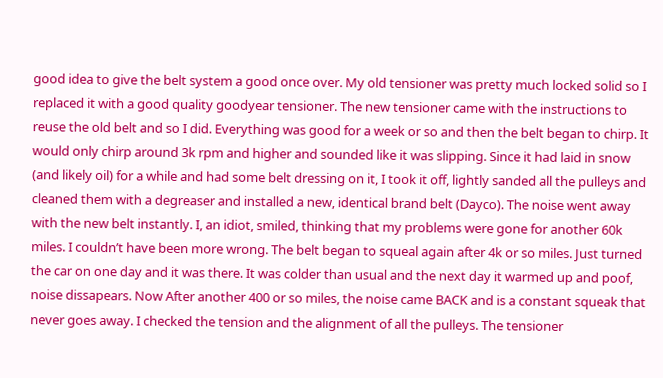good idea to give the belt system a good once over. My old tensioner was pretty much locked solid so I replaced it with a good quality goodyear tensioner. The new tensioner came with the instructions to reuse the old belt and so I did. Everything was good for a week or so and then the belt began to chirp. It would only chirp around 3k rpm and higher and sounded like it was slipping. Since it had laid in snow (and likely oil) for a while and had some belt dressing on it, I took it off, lightly sanded all the pulleys and cleaned them with a degreaser and installed a new, identical brand belt (Dayco). The noise went away with the new belt instantly. I, an idiot, smiled, thinking that my problems were gone for another 60k miles. I couldn’t have been more wrong. The belt began to squeal again after 4k or so miles. Just turned the car on one day and it was there. It was colder than usual and the next day it warmed up and poof, noise dissapears. Now After another 400 or so miles, the noise came BACK and is a constant squeak that never goes away. I checked the tension and the alignment of all the pulleys. The tensioner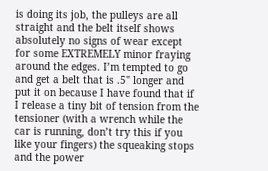is doing its job, the pulleys are all straight and the belt itself shows absolutely no signs of wear except for some EXTREMELY minor fraying around the edges. I’m tempted to go and get a belt that is .5" longer and put it on because I have found that if I release a tiny bit of tension from the tensioner (with a wrench while the car is running, don’t try this if you like your fingers) the squeaking stops and the power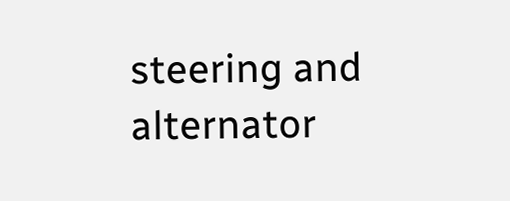steering and alternator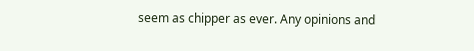seem as chipper as ever. Any opinions and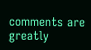comments are greatly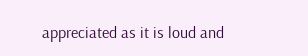appreciated as it is loud and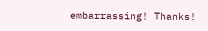embarrassing! Thanks!